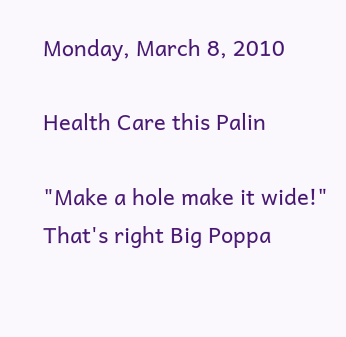Monday, March 8, 2010

Health Care this Palin

"Make a hole make it wide!"
That's right Big Poppa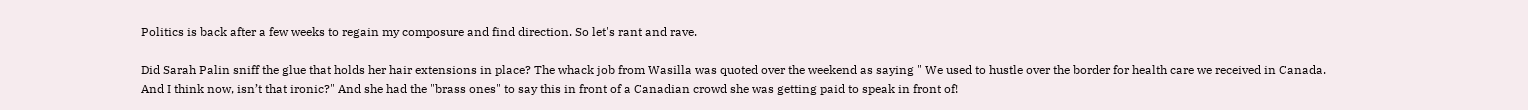Politics is back after a few weeks to regain my composure and find direction. So let's rant and rave.

Did Sarah Palin sniff the glue that holds her hair extensions in place? The whack job from Wasilla was quoted over the weekend as saying " We used to hustle over the border for health care we received in Canada. And I think now, isn’t that ironic?" And she had the "brass ones" to say this in front of a Canadian crowd she was getting paid to speak in front of!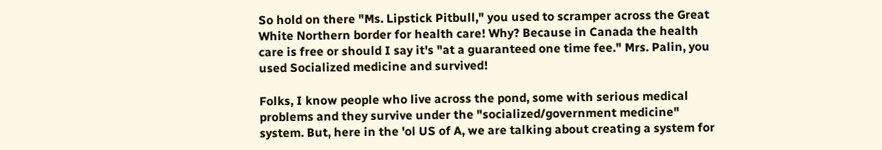So hold on there "Ms. Lipstick Pitbull," you used to scramper across the Great White Northern border for health care! Why? Because in Canada the health care is free or should I say it's "at a guaranteed one time fee." Mrs. Palin, you used Socialized medicine and survived!

Folks, I know people who live across the pond, some with serious medical problems and they survive under the "socialized/government medicine" system. But, here in the 'ol US of A, we are talking about creating a system for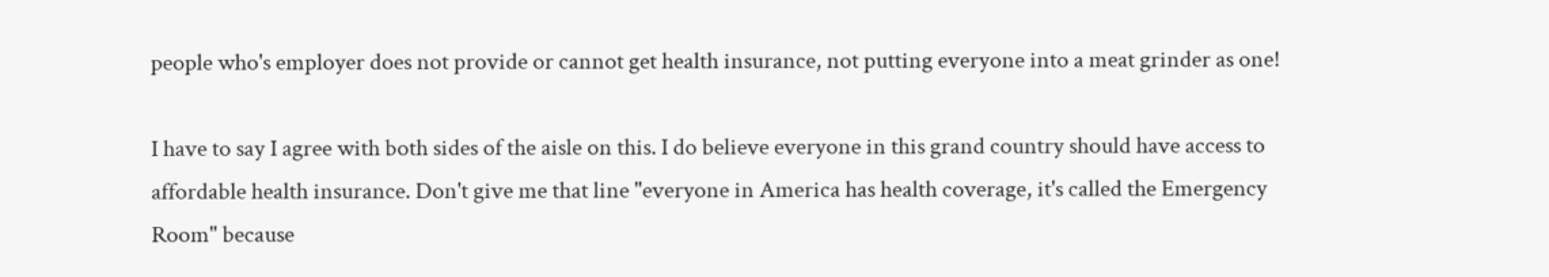people who's employer does not provide or cannot get health insurance, not putting everyone into a meat grinder as one!

I have to say I agree with both sides of the aisle on this. I do believe everyone in this grand country should have access to affordable health insurance. Don't give me that line "everyone in America has health coverage, it's called the Emergency Room" because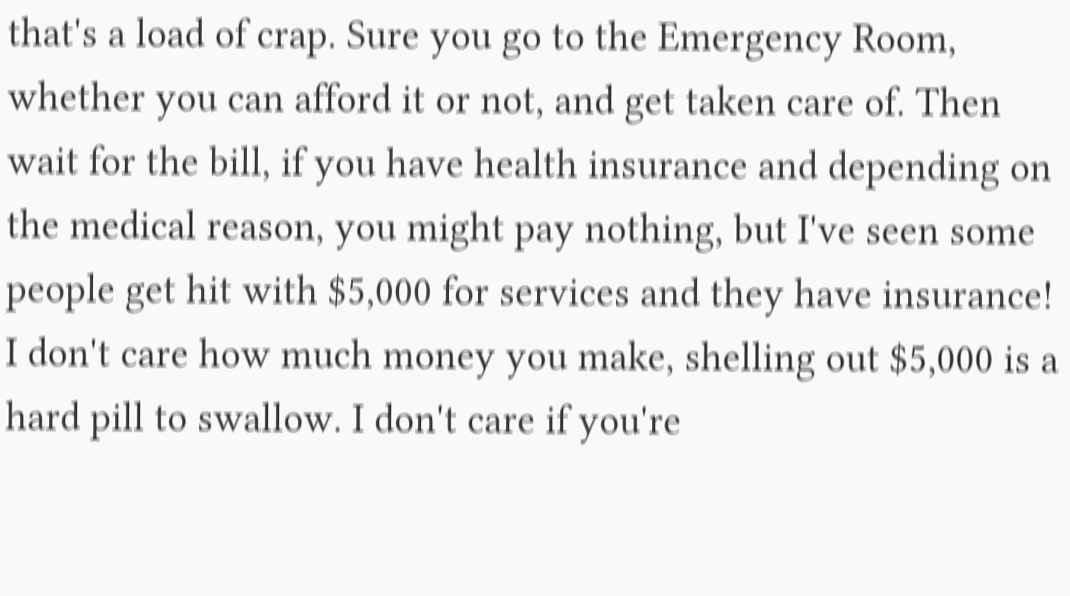that's a load of crap. Sure you go to the Emergency Room, whether you can afford it or not, and get taken care of. Then wait for the bill, if you have health insurance and depending on the medical reason, you might pay nothing, but I've seen some people get hit with $5,000 for services and they have insurance! I don't care how much money you make, shelling out $5,000 is a hard pill to swallow. I don't care if you're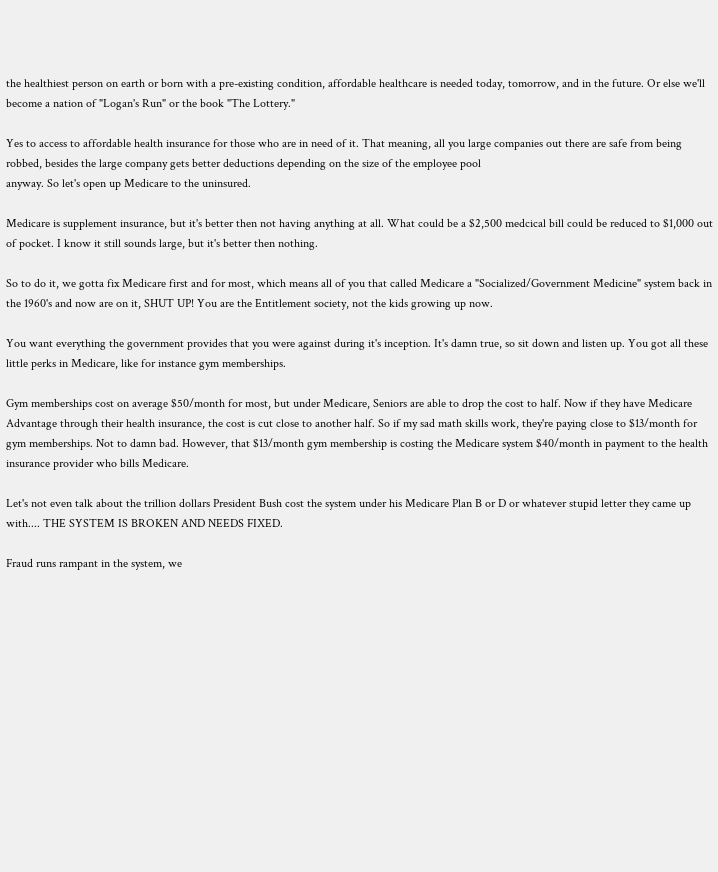the healthiest person on earth or born with a pre-existing condition, affordable healthcare is needed today, tomorrow, and in the future. Or else we'll become a nation of "Logan's Run" or the book "The Lottery."

Yes to access to affordable health insurance for those who are in need of it. That meaning, all you large companies out there are safe from being robbed, besides the large company gets better deductions depending on the size of the employee pool
anyway. So let's open up Medicare to the uninsured.

Medicare is supplement insurance, but it's better then not having anything at all. What could be a $2,500 medcical bill could be reduced to $1,000 out of pocket. I know it still sounds large, but it's better then nothing.

So to do it, we gotta fix Medicare first and for most, which means all of you that called Medicare a "Socialized/Government Medicine" system back in the 1960's and now are on it, SHUT UP! You are the Entitlement society, not the kids growing up now.

You want everything the government provides that you were against during it's inception. It's damn true, so sit down and listen up. You got all these little perks in Medicare, like for instance gym memberships.

Gym memberships cost on average $50/month for most, but under Medicare, Seniors are able to drop the cost to half. Now if they have Medicare Advantage through their health insurance, the cost is cut close to another half. So if my sad math skills work, they're paying close to $13/month for gym memberships. Not to damn bad. However, that $13/month gym membership is costing the Medicare system $40/month in payment to the health insurance provider who bills Medicare.

Let's not even talk about the trillion dollars President Bush cost the system under his Medicare Plan B or D or whatever stupid letter they came up with.... THE SYSTEM IS BROKEN AND NEEDS FIXED.

Fraud runs rampant in the system, we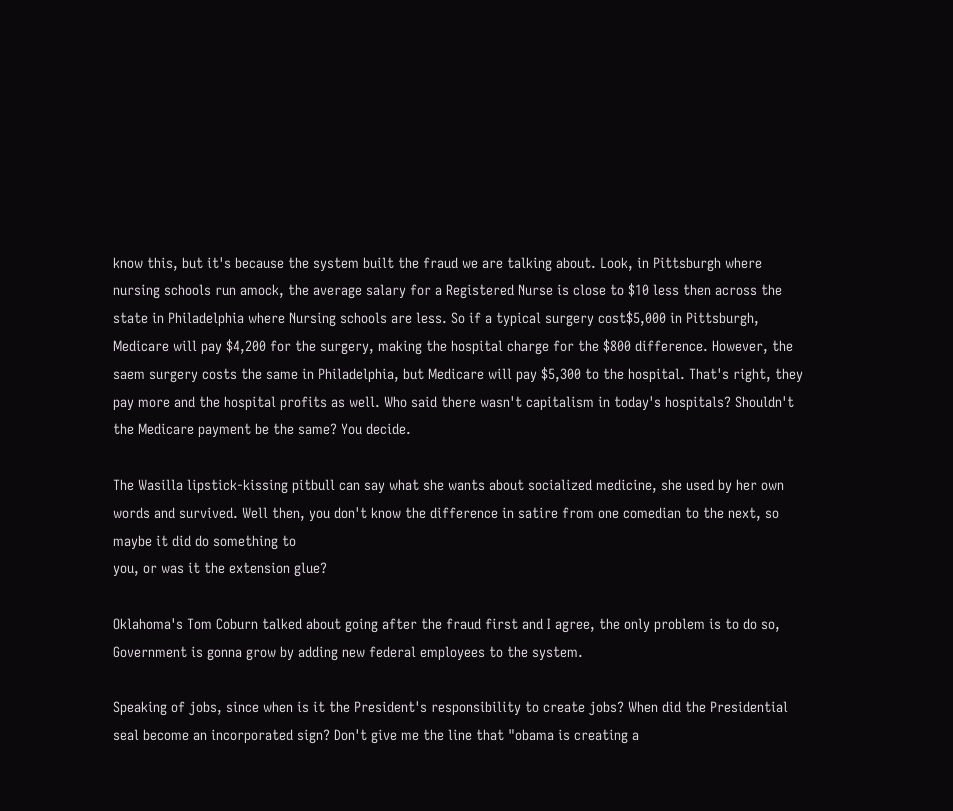know this, but it's because the system built the fraud we are talking about. Look, in Pittsburgh where nursing schools run amock, the average salary for a Registered Nurse is close to $10 less then across the
state in Philadelphia where Nursing schools are less. So if a typical surgery cost$5,000 in Pittsburgh, Medicare will pay $4,200 for the surgery, making the hospital charge for the $800 difference. However, the saem surgery costs the same in Philadelphia, but Medicare will pay $5,300 to the hospital. That's right, they pay more and the hospital profits as well. Who said there wasn't capitalism in today's hospitals? Shouldn't the Medicare payment be the same? You decide.

The Wasilla lipstick-kissing pitbull can say what she wants about socialized medicine, she used by her own words and survived. Well then, you don't know the difference in satire from one comedian to the next, so maybe it did do something to
you, or was it the extension glue?

Oklahoma's Tom Coburn talked about going after the fraud first and I agree, the only problem is to do so, Government is gonna grow by adding new federal employees to the system.

Speaking of jobs, since when is it the President's responsibility to create jobs? When did the Presidential seal become an incorporated sign? Don't give me the line that "obama is creating a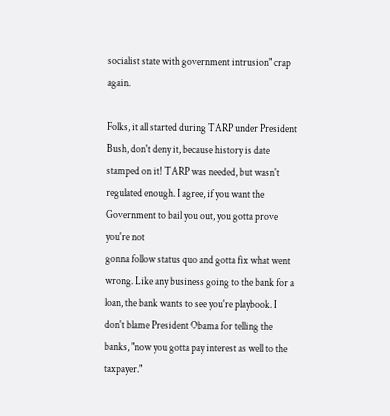socialist state with government intrusion" crap again.

Folks, it all started during TARP under President Bush, don't deny it, because history is date stamped on it! TARP was needed, but wasn't regulated enough. I agree, if you want the Government to bail you out, you gotta prove you're not
gonna follow status quo and gotta fix what went wrong. Like any business going to the bank for a loan, the bank wants to see you're playbook. I don't blame President Obama for telling the banks, "now you gotta pay interest as well to the taxpayer."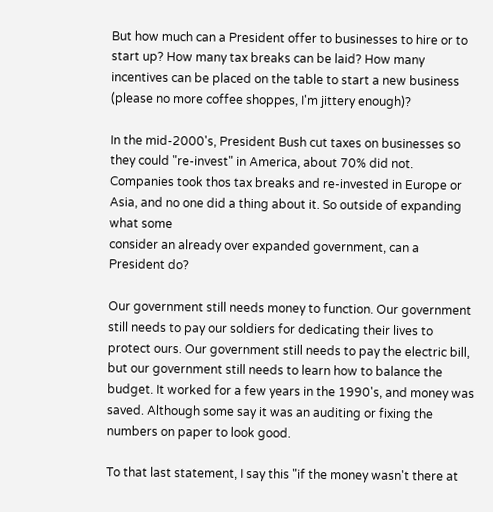But how much can a President offer to businesses to hire or to start up? How many tax breaks can be laid? How many incentives can be placed on the table to start a new business (please no more coffee shoppes, I'm jittery enough)?

In the mid-2000's, President Bush cut taxes on businesses so they could "re-invest" in America, about 70% did not. Companies took thos tax breaks and re-invested in Europe or Asia, and no one did a thing about it. So outside of expanding what some
consider an already over expanded government, can a President do?

Our government still needs money to function. Our government still needs to pay our soldiers for dedicating their lives to protect ours. Our government still needs to pay the electric bill, but our government still needs to learn how to balance the
budget. It worked for a few years in the 1990's, and money was saved. Although some say it was an auditing or fixing the numbers on paper to look good.

To that last statement, I say this "if the money wasn't there at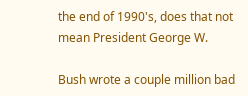the end of 1990's, does that not mean President George W.

Bush wrote a couple million bad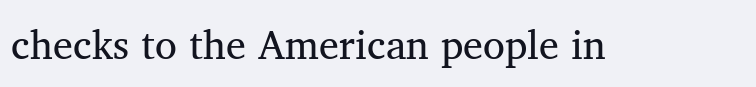checks to the American people in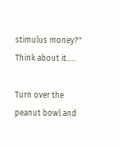stimulus money?" Think about it.....

Turn over the peanut bowl and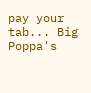pay your tab... Big Poppa's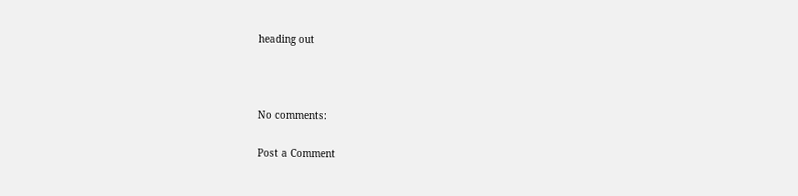heading out



No comments:

Post a Comment